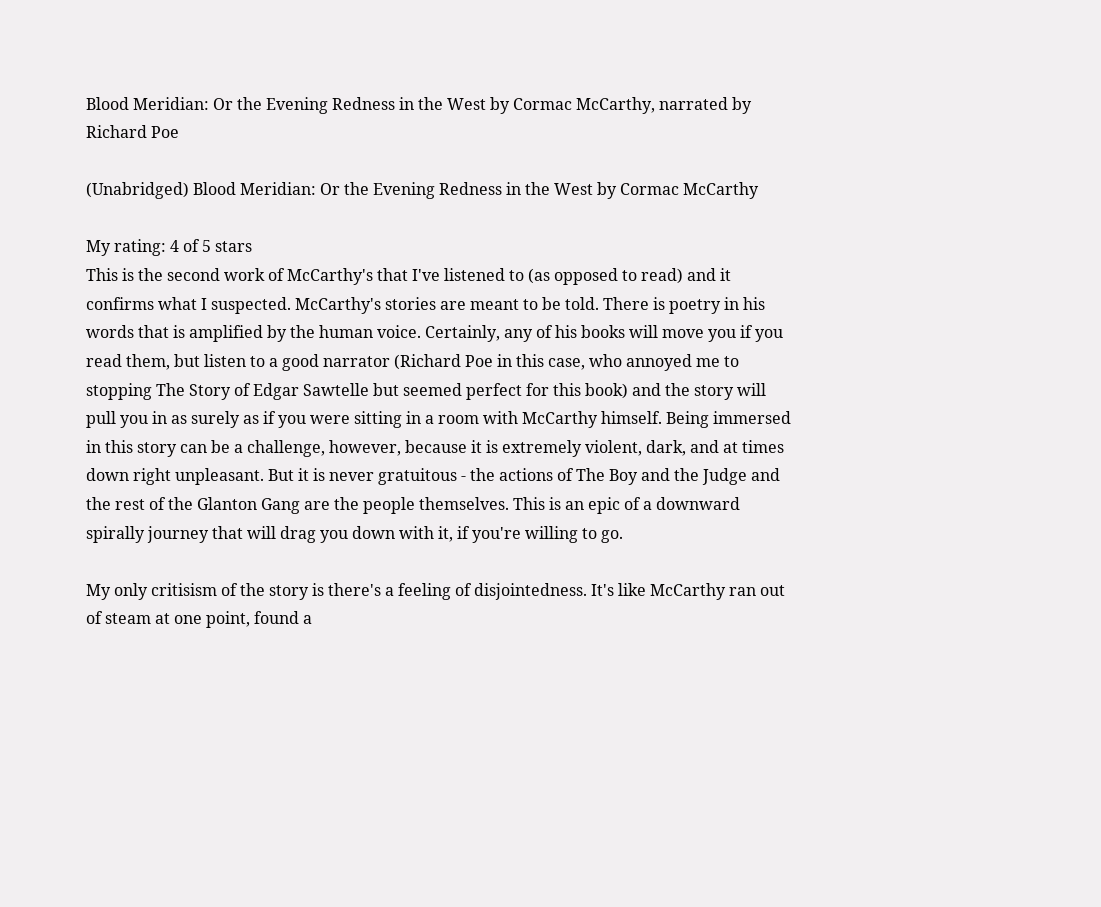Blood Meridian: Or the Evening Redness in the West by Cormac McCarthy, narrated by Richard Poe

(Unabridged) Blood Meridian: Or the Evening Redness in the West by Cormac McCarthy

My rating: 4 of 5 stars
This is the second work of McCarthy's that I've listened to (as opposed to read) and it confirms what I suspected. McCarthy's stories are meant to be told. There is poetry in his words that is amplified by the human voice. Certainly, any of his books will move you if you read them, but listen to a good narrator (Richard Poe in this case, who annoyed me to stopping The Story of Edgar Sawtelle but seemed perfect for this book) and the story will pull you in as surely as if you were sitting in a room with McCarthy himself. Being immersed in this story can be a challenge, however, because it is extremely violent, dark, and at times down right unpleasant. But it is never gratuitous - the actions of The Boy and the Judge and the rest of the Glanton Gang are the people themselves. This is an epic of a downward spirally journey that will drag you down with it, if you're willing to go.

My only critisism of the story is there's a feeling of disjointedness. It's like McCarthy ran out of steam at one point, found a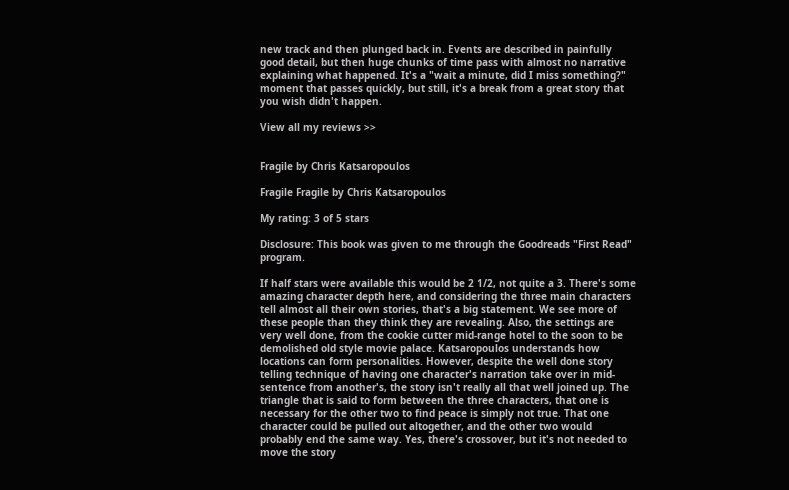new track and then plunged back in. Events are described in painfully good detail, but then huge chunks of time pass with almost no narrative explaining what happened. It's a "wait a minute, did I miss something?" moment that passes quickly, but still, it's a break from a great story that you wish didn't happen.

View all my reviews >>


Fragile by Chris Katsaropoulos

Fragile Fragile by Chris Katsaropoulos

My rating: 3 of 5 stars

Disclosure: This book was given to me through the Goodreads "First Read" program.

If half stars were available this would be 2 1/2, not quite a 3. There's some amazing character depth here, and considering the three main characters tell almost all their own stories, that's a big statement. We see more of these people than they think they are revealing. Also, the settings are very well done, from the cookie cutter mid-range hotel to the soon to be demolished old style movie palace. Katsaropoulos understands how locations can form personalities. However, despite the well done story telling technique of having one character's narration take over in mid-sentence from another's, the story isn't really all that well joined up. The triangle that is said to form between the three characters, that one is necessary for the other two to find peace is simply not true. That one character could be pulled out altogether, and the other two would probably end the same way. Yes, there's crossover, but it's not needed to move the story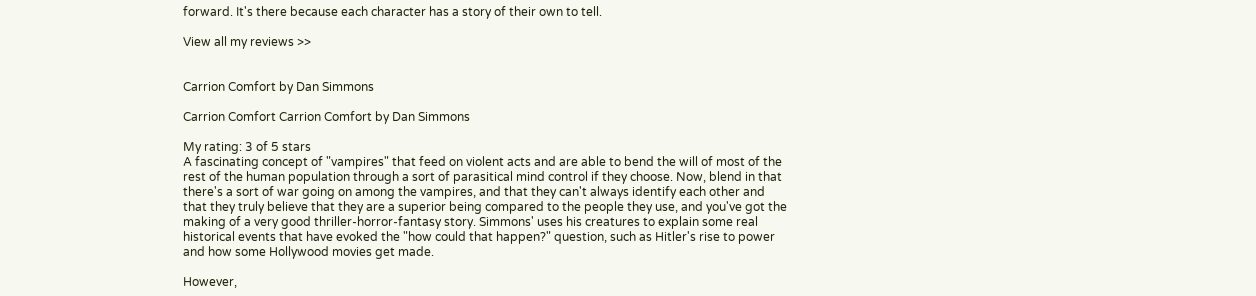forward. It's there because each character has a story of their own to tell.

View all my reviews >>


Carrion Comfort by Dan Simmons

Carrion Comfort Carrion Comfort by Dan Simmons

My rating: 3 of 5 stars
A fascinating concept of "vampires" that feed on violent acts and are able to bend the will of most of the rest of the human population through a sort of parasitical mind control if they choose. Now, blend in that there's a sort of war going on among the vampires, and that they can't always identify each other and that they truly believe that they are a superior being compared to the people they use, and you've got the making of a very good thriller-horror-fantasy story. Simmons' uses his creatures to explain some real historical events that have evoked the "how could that happen?" question, such as Hitler's rise to power and how some Hollywood movies get made.

However,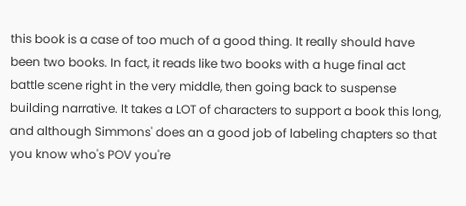this book is a case of too much of a good thing. It really should have been two books. In fact, it reads like two books with a huge final act battle scene right in the very middle, then going back to suspense building narrative. It takes a LOT of characters to support a book this long, and although Simmons' does an a good job of labeling chapters so that you know who's POV you're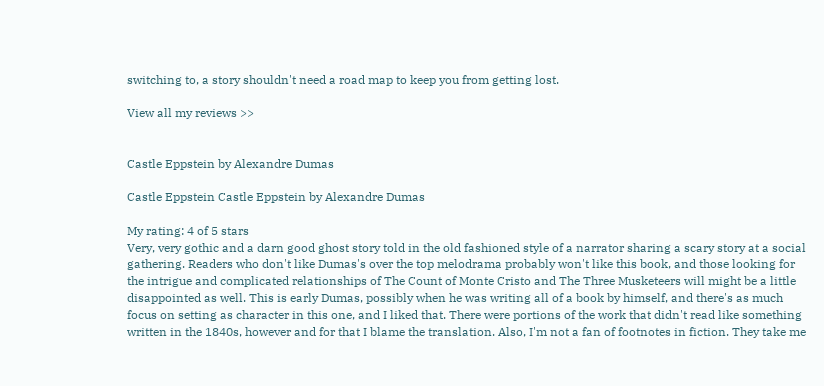switching to, a story shouldn't need a road map to keep you from getting lost.

View all my reviews >>


Castle Eppstein by Alexandre Dumas

Castle Eppstein Castle Eppstein by Alexandre Dumas

My rating: 4 of 5 stars
Very, very gothic and a darn good ghost story told in the old fashioned style of a narrator sharing a scary story at a social gathering. Readers who don't like Dumas's over the top melodrama probably won't like this book, and those looking for the intrigue and complicated relationships of The Count of Monte Cristo and The Three Musketeers will might be a little disappointed as well. This is early Dumas, possibly when he was writing all of a book by himself, and there's as much focus on setting as character in this one, and I liked that. There were portions of the work that didn't read like something written in the 1840s, however and for that I blame the translation. Also, I'm not a fan of footnotes in fiction. They take me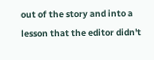out of the story and into a lesson that the editor didn't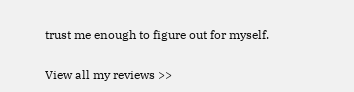trust me enough to figure out for myself.

View all my reviews >>